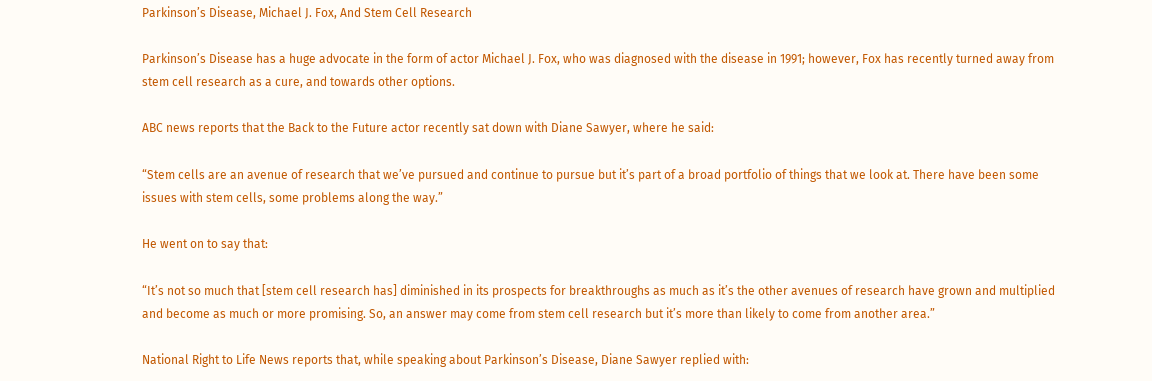Parkinson’s Disease, Michael J. Fox, And Stem Cell Research

Parkinson’s Disease has a huge advocate in the form of actor Michael J. Fox, who was diagnosed with the disease in 1991; however, Fox has recently turned away from stem cell research as a cure, and towards other options.

ABC news reports that the Back to the Future actor recently sat down with Diane Sawyer, where he said:

“Stem cells are an avenue of research that we’ve pursued and continue to pursue but it’s part of a broad portfolio of things that we look at. There have been some issues with stem cells, some problems along the way.”

He went on to say that:

“It’s not so much that [stem cell research has] diminished in its prospects for breakthroughs as much as it’s the other avenues of research have grown and multiplied and become as much or more promising. So, an answer may come from stem cell research but it’s more than likely to come from another area.”

National Right to Life News reports that, while speaking about Parkinson’s Disease, Diane Sawyer replied with: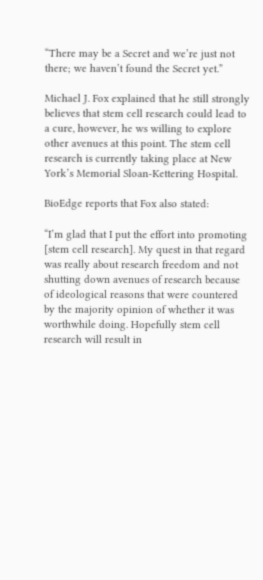“There may be a Secret and we’re just not there; we haven’t found the Secret yet.”

Michael J. Fox explained that he still strongly believes that stem cell research could lead to a cure, however, he ws willing to explore other avenues at this point. The stem cell research is currently taking place at New York’s Memorial Sloan-Kettering Hospital.

BioEdge reports that Fox also stated:

“I’m glad that I put the effort into promoting [stem cell research]. My quest in that regard was really about research freedom and not shutting down avenues of research because of ideological reasons that were countered by the majority opinion of whether it was worthwhile doing. Hopefully stem cell research will result in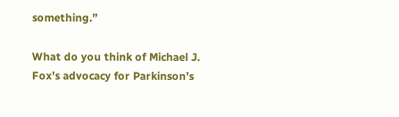something.”

What do you think of Michael J. Fox’s advocacy for Parkinson’s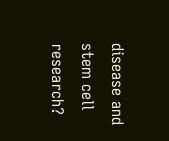disease and stem cell research?